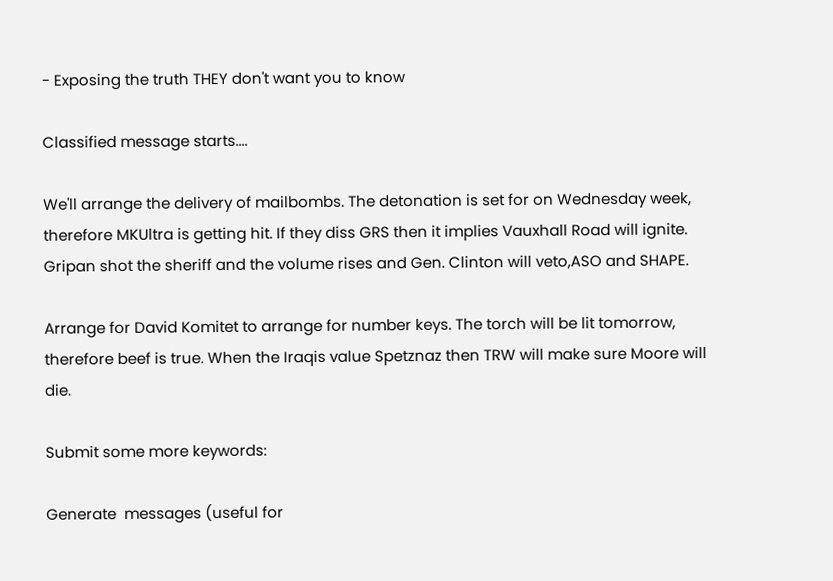- Exposing the truth THEY don't want you to know

Classified message starts....

We'll arrange the delivery of mailbombs. The detonation is set for on Wednesday week, therefore MKUltra is getting hit. If they diss GRS then it implies Vauxhall Road will ignite.
Gripan shot the sheriff and the volume rises and Gen. Clinton will veto,ASO and SHAPE.

Arrange for David Komitet to arrange for number keys. The torch will be lit tomorrow, therefore beef is true. When the Iraqis value Spetznaz then TRW will make sure Moore will die.

Submit some more keywords:

Generate  messages (useful for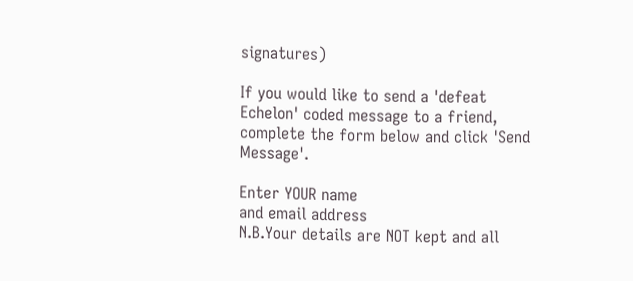signatures)

If you would like to send a 'defeat Echelon' coded message to a friend, complete the form below and click 'Send Message'.

Enter YOUR name
and email address
N.B.Your details are NOT kept and all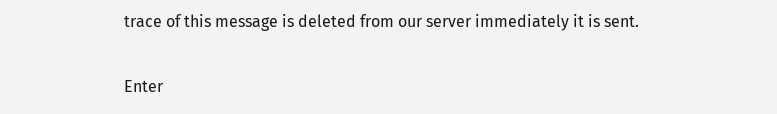trace of this message is deleted from our server immediately it is sent.

Enter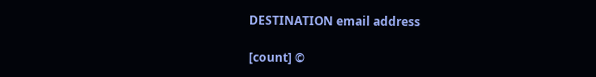DESTINATION email address

[count] ©